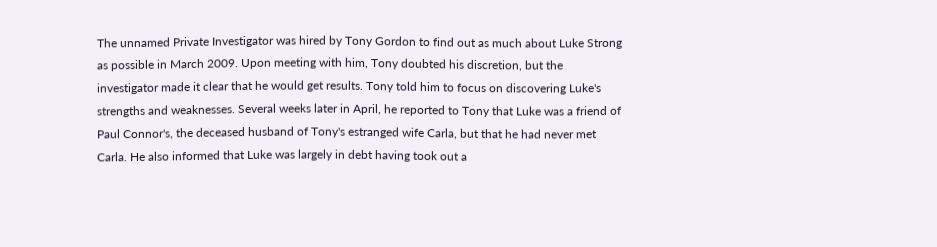The unnamed Private Investigator was hired by Tony Gordon to find out as much about Luke Strong as possible in March 2009. Upon meeting with him, Tony doubted his discretion, but the investigator made it clear that he would get results. Tony told him to focus on discovering Luke's strengths and weaknesses. Several weeks later in April, he reported to Tony that Luke was a friend of Paul Connor's, the deceased husband of Tony's estranged wife Carla, but that he had never met Carla. He also informed that Luke was largely in debt having took out a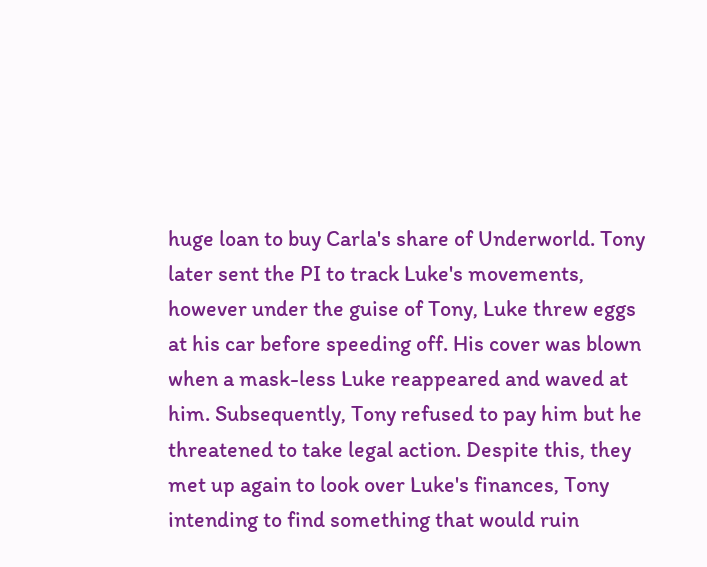huge loan to buy Carla's share of Underworld. Tony later sent the PI to track Luke's movements, however under the guise of Tony, Luke threw eggs at his car before speeding off. His cover was blown when a mask-less Luke reappeared and waved at him. Subsequently, Tony refused to pay him but he threatened to take legal action. Despite this, they met up again to look over Luke's finances, Tony intending to find something that would ruin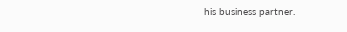his business partner.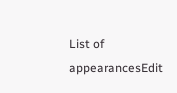List of appearancesEdit